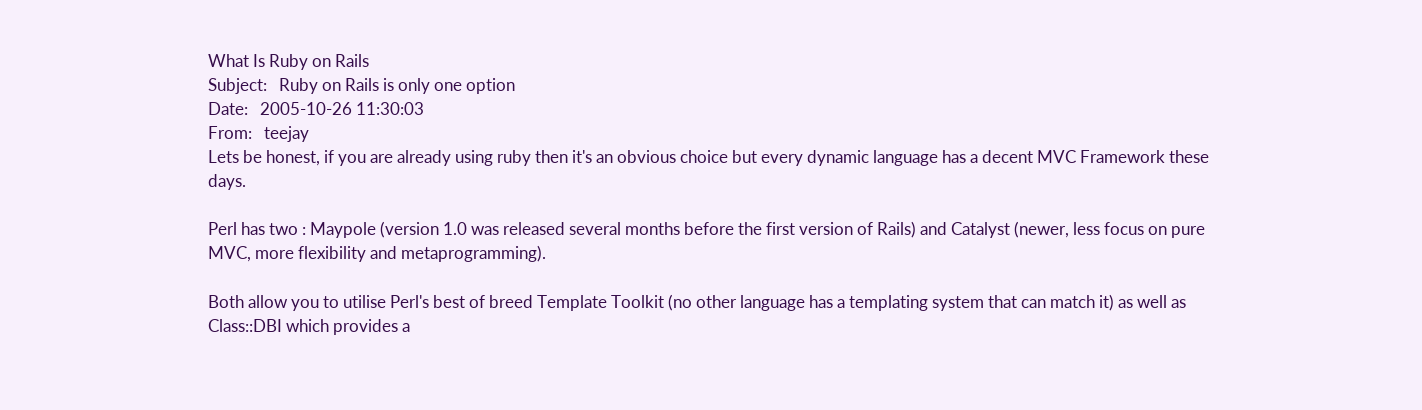What Is Ruby on Rails
Subject:   Ruby on Rails is only one option
Date:   2005-10-26 11:30:03
From:   teejay
Lets be honest, if you are already using ruby then it's an obvious choice but every dynamic language has a decent MVC Framework these days.

Perl has two : Maypole (version 1.0 was released several months before the first version of Rails) and Catalyst (newer, less focus on pure MVC, more flexibility and metaprogramming).

Both allow you to utilise Perl's best of breed Template Toolkit (no other language has a templating system that can match it) as well as Class::DBI which provides a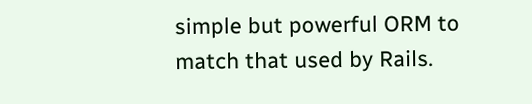simple but powerful ORM to match that used by Rails.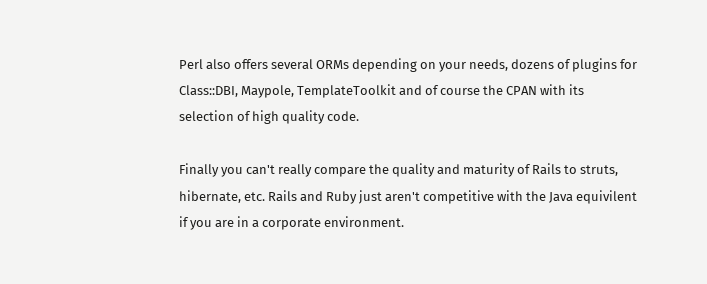Perl also offers several ORMs depending on your needs, dozens of plugins for Class::DBI, Maypole, TemplateToolkit and of course the CPAN with its selection of high quality code.

Finally you can't really compare the quality and maturity of Rails to struts, hibernate, etc. Rails and Ruby just aren't competitive with the Java equivilent if you are in a corporate environment.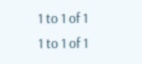1 to 1 of 1
1 to 1 of 1